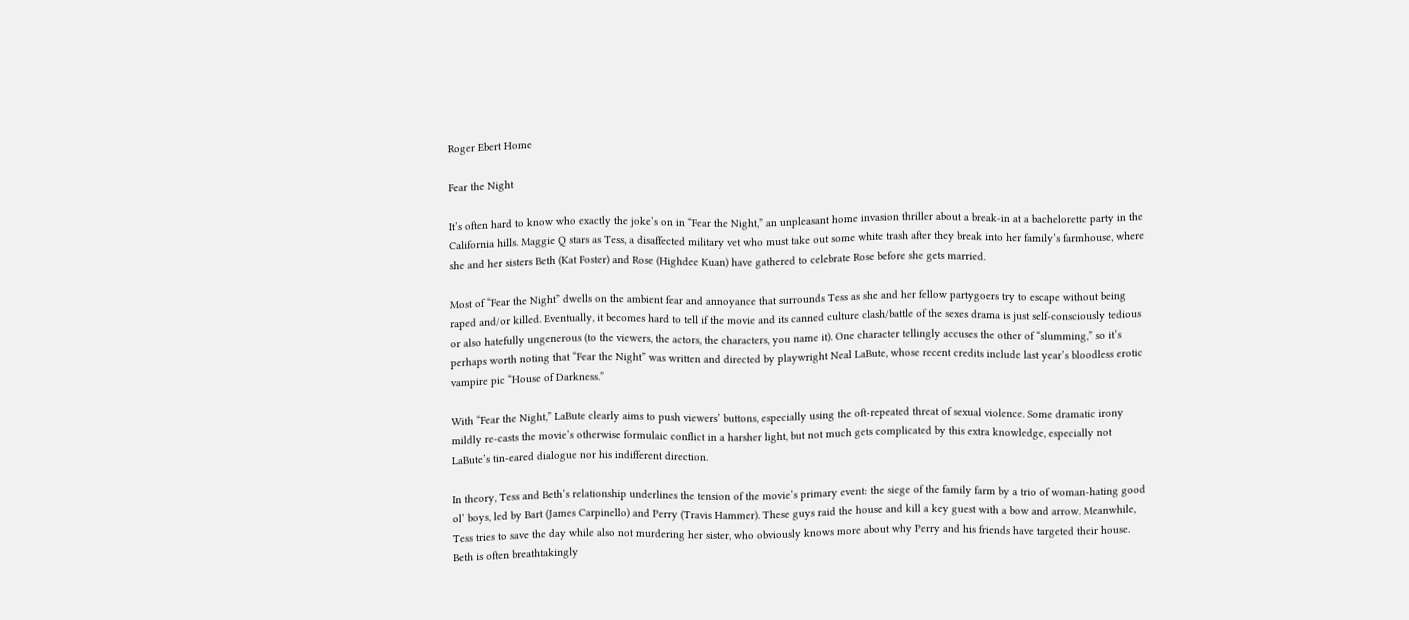Roger Ebert Home

Fear the Night

It’s often hard to know who exactly the joke’s on in “Fear the Night,” an unpleasant home invasion thriller about a break-in at a bachelorette party in the California hills. Maggie Q stars as Tess, a disaffected military vet who must take out some white trash after they break into her family’s farmhouse, where she and her sisters Beth (Kat Foster) and Rose (Highdee Kuan) have gathered to celebrate Rose before she gets married.

Most of “Fear the Night” dwells on the ambient fear and annoyance that surrounds Tess as she and her fellow partygoers try to escape without being raped and/or killed. Eventually, it becomes hard to tell if the movie and its canned culture clash/battle of the sexes drama is just self-consciously tedious or also hatefully ungenerous (to the viewers, the actors, the characters, you name it). One character tellingly accuses the other of “slumming,” so it’s perhaps worth noting that “Fear the Night” was written and directed by playwright Neal LaBute, whose recent credits include last year’s bloodless erotic vampire pic “House of Darkness.”

With “Fear the Night,” LaBute clearly aims to push viewers’ buttons, especially using the oft-repeated threat of sexual violence. Some dramatic irony mildly re-casts the movie’s otherwise formulaic conflict in a harsher light, but not much gets complicated by this extra knowledge, especially not LaBute’s tin-eared dialogue nor his indifferent direction.

In theory, Tess and Beth’s relationship underlines the tension of the movie’s primary event: the siege of the family farm by a trio of woman-hating good ol’ boys, led by Bart (James Carpinello) and Perry (Travis Hammer). These guys raid the house and kill a key guest with a bow and arrow. Meanwhile, Tess tries to save the day while also not murdering her sister, who obviously knows more about why Perry and his friends have targeted their house. Beth is often breathtakingly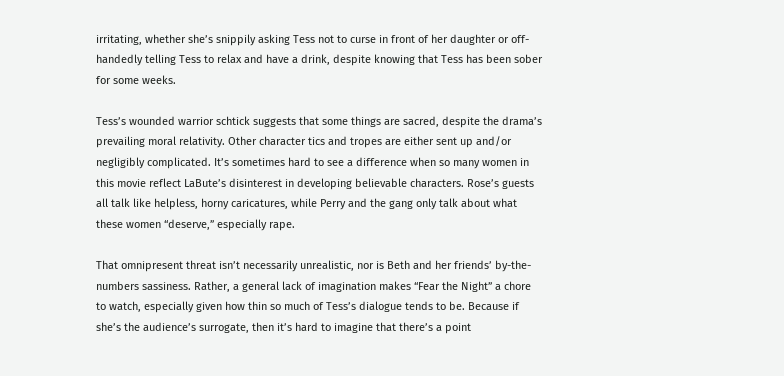irritating, whether she’s snippily asking Tess not to curse in front of her daughter or off-handedly telling Tess to relax and have a drink, despite knowing that Tess has been sober for some weeks.

Tess’s wounded warrior schtick suggests that some things are sacred, despite the drama’s prevailing moral relativity. Other character tics and tropes are either sent up and/or negligibly complicated. It’s sometimes hard to see a difference when so many women in this movie reflect LaBute’s disinterest in developing believable characters. Rose’s guests all talk like helpless, horny caricatures, while Perry and the gang only talk about what these women “deserve,” especially rape.

That omnipresent threat isn’t necessarily unrealistic, nor is Beth and her friends’ by-the-numbers sassiness. Rather, a general lack of imagination makes “Fear the Night” a chore to watch, especially given how thin so much of Tess’s dialogue tends to be. Because if she’s the audience’s surrogate, then it’s hard to imagine that there’s a point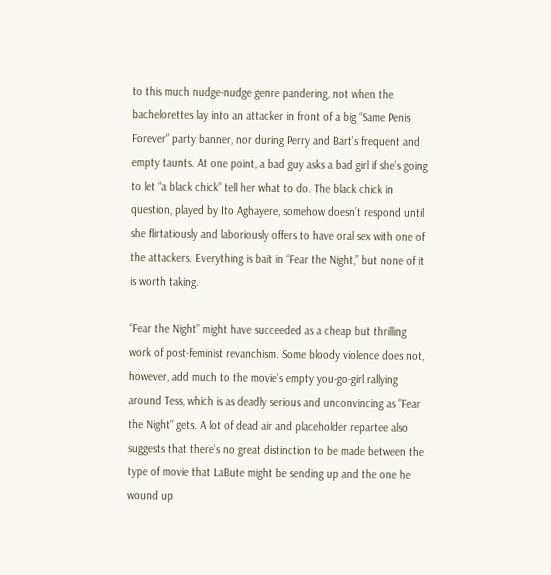to this much nudge-nudge genre pandering, not when the bachelorettes lay into an attacker in front of a big “Same Penis Forever” party banner, nor during Perry and Bart’s frequent and empty taunts. At one point, a bad guy asks a bad girl if she’s going to let “a black chick” tell her what to do. The black chick in question, played by Ito Aghayere, somehow doesn’t respond until she flirtatiously and laboriously offers to have oral sex with one of the attackers. Everything is bait in “Fear the Night,” but none of it is worth taking.

“Fear the Night” might have succeeded as a cheap but thrilling work of post-feminist revanchism. Some bloody violence does not, however, add much to the movie’s empty you-go-girl rallying around Tess, which is as deadly serious and unconvincing as "Fear the Night" gets. A lot of dead air and placeholder repartee also suggests that there’s no great distinction to be made between the type of movie that LaBute might be sending up and the one he wound up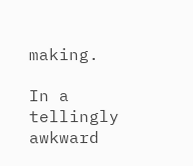making.

In a tellingly awkward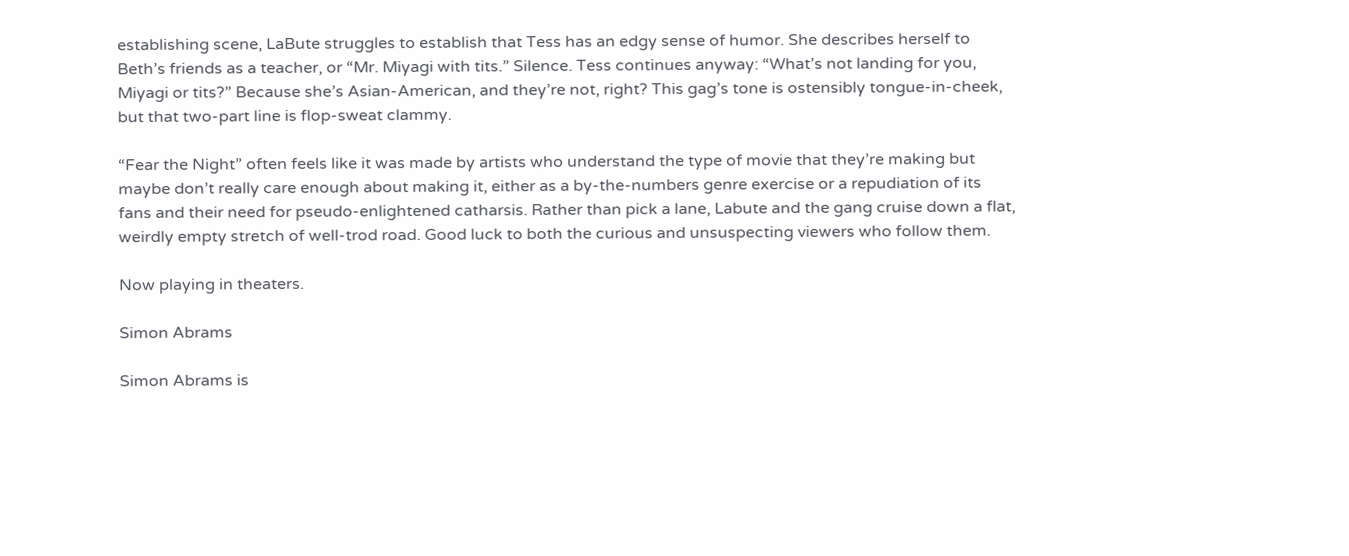establishing scene, LaBute struggles to establish that Tess has an edgy sense of humor. She describes herself to Beth’s friends as a teacher, or “Mr. Miyagi with tits.” Silence. Tess continues anyway: “What’s not landing for you, Miyagi or tits?” Because she’s Asian-American, and they’re not, right? This gag’s tone is ostensibly tongue-in-cheek, but that two-part line is flop-sweat clammy.

“Fear the Night” often feels like it was made by artists who understand the type of movie that they’re making but maybe don’t really care enough about making it, either as a by-the-numbers genre exercise or a repudiation of its fans and their need for pseudo-enlightened catharsis. Rather than pick a lane, Labute and the gang cruise down a flat, weirdly empty stretch of well-trod road. Good luck to both the curious and unsuspecting viewers who follow them.

Now playing in theaters.

Simon Abrams

Simon Abrams is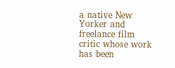a native New Yorker and freelance film critic whose work has been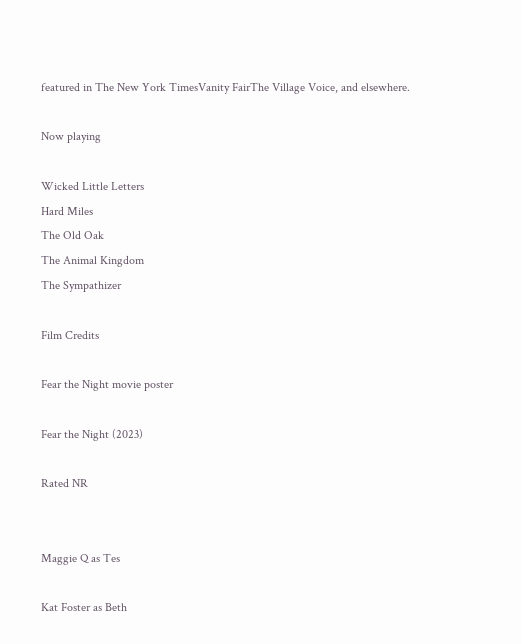featured in The New York TimesVanity FairThe Village Voice, and elsewhere.

Now playing

Wicked Little Letters
Hard Miles
The Old Oak
The Animal Kingdom
The Sympathizer

Film Credits

Fear the Night movie poster

Fear the Night (2023)

Rated NR


Maggie Q as Tes

Kat Foster as Beth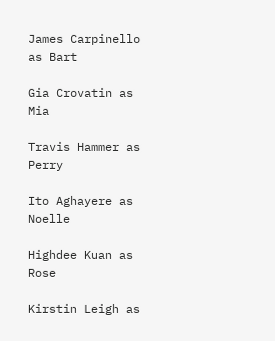James Carpinello as Bart

Gia Crovatin as Mia

Travis Hammer as Perry

Ito Aghayere as Noelle

Highdee Kuan as Rose

Kirstin Leigh as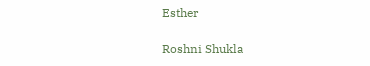Esther

Roshni Shukla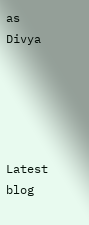as Divya





Latest blog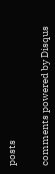posts


comments powered by Disqus